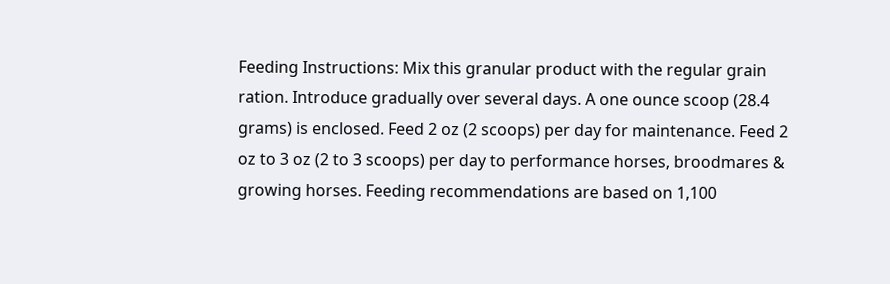Feeding Instructions: Mix this granular product with the regular grain ration. Introduce gradually over several days. A one ounce scoop (28.4 grams) is enclosed. Feed 2 oz (2 scoops) per day for maintenance. Feed 2 oz to 3 oz (2 to 3 scoops) per day to performance horses, broodmares & growing horses. Feeding recommendations are based on 1,100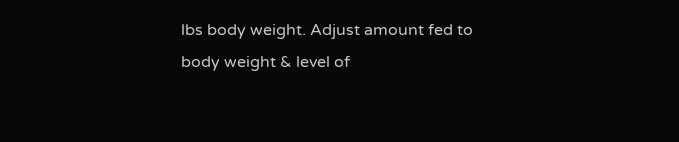lbs body weight. Adjust amount fed to body weight & level of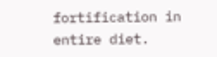fortification in entire diet.